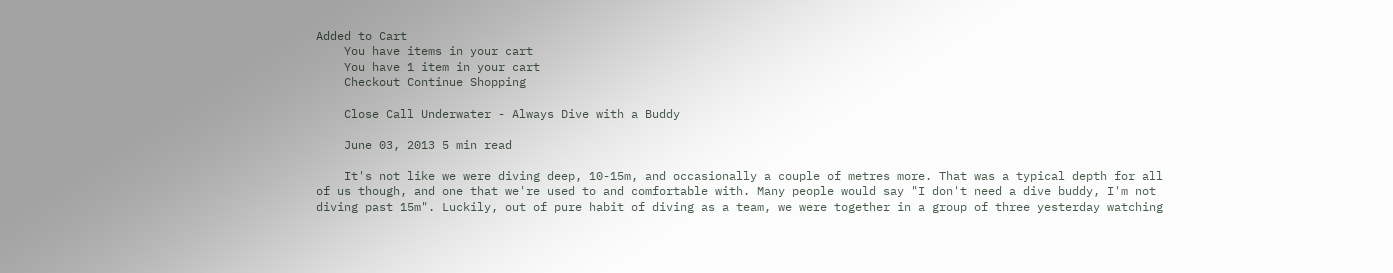Added to Cart
    You have items in your cart
    You have 1 item in your cart
    Checkout Continue Shopping

    Close Call Underwater - Always Dive with a Buddy

    June 03, 2013 5 min read

    It's not like we were diving deep, 10-15m, and occasionally a couple of metres more. That was a typical depth for all of us though, and one that we're used to and comfortable with. Many people would say "I don't need a dive buddy, I'm not diving past 15m". Luckily, out of pure habit of diving as a team, we were together in a group of three yesterday watching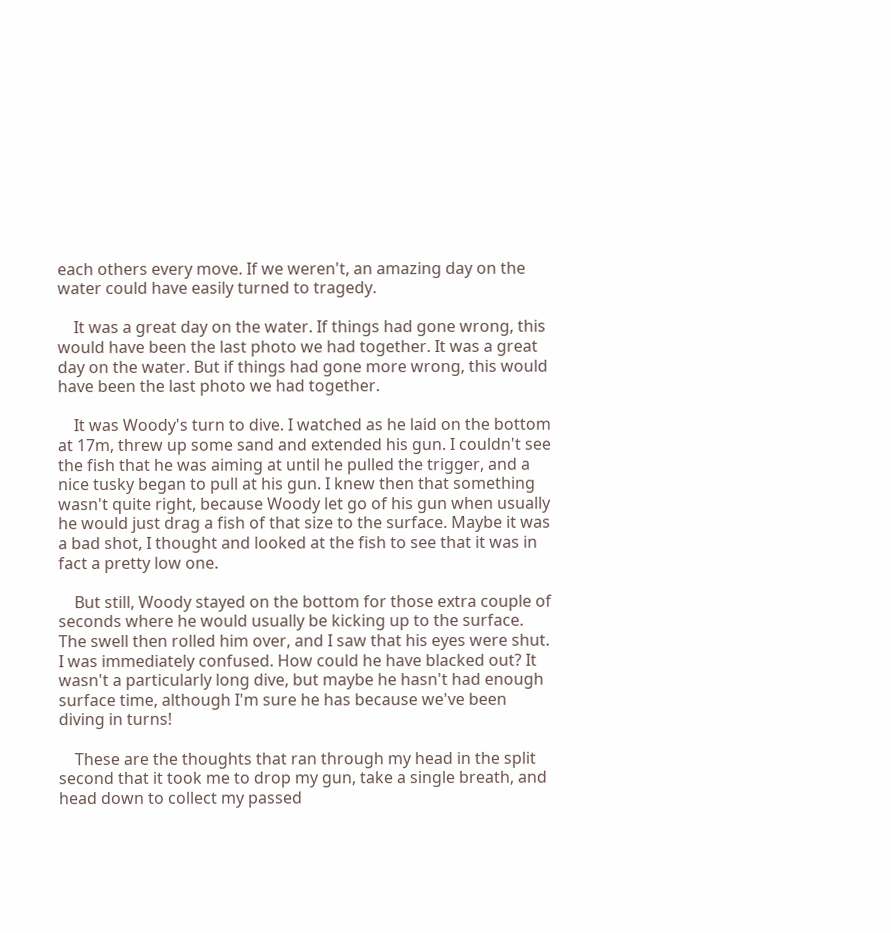each others every move. If we weren't, an amazing day on the water could have easily turned to tragedy.

    It was a great day on the water. If things had gone wrong, this would have been the last photo we had together. It was a great day on the water. But if things had gone more wrong, this would have been the last photo we had together.

    It was Woody's turn to dive. I watched as he laid on the bottom at 17m, threw up some sand and extended his gun. I couldn't see the fish that he was aiming at until he pulled the trigger, and a nice tusky began to pull at his gun. I knew then that something wasn't quite right, because Woody let go of his gun when usually he would just drag a fish of that size to the surface. Maybe it was a bad shot, I thought and looked at the fish to see that it was in fact a pretty low one.

    But still, Woody stayed on the bottom for those extra couple of seconds where he would usually be kicking up to the surface. The swell then rolled him over, and I saw that his eyes were shut. I was immediately confused. How could he have blacked out? It wasn't a particularly long dive, but maybe he hasn't had enough surface time, although I'm sure he has because we've been diving in turns!

    These are the thoughts that ran through my head in the split second that it took me to drop my gun, take a single breath, and head down to collect my passed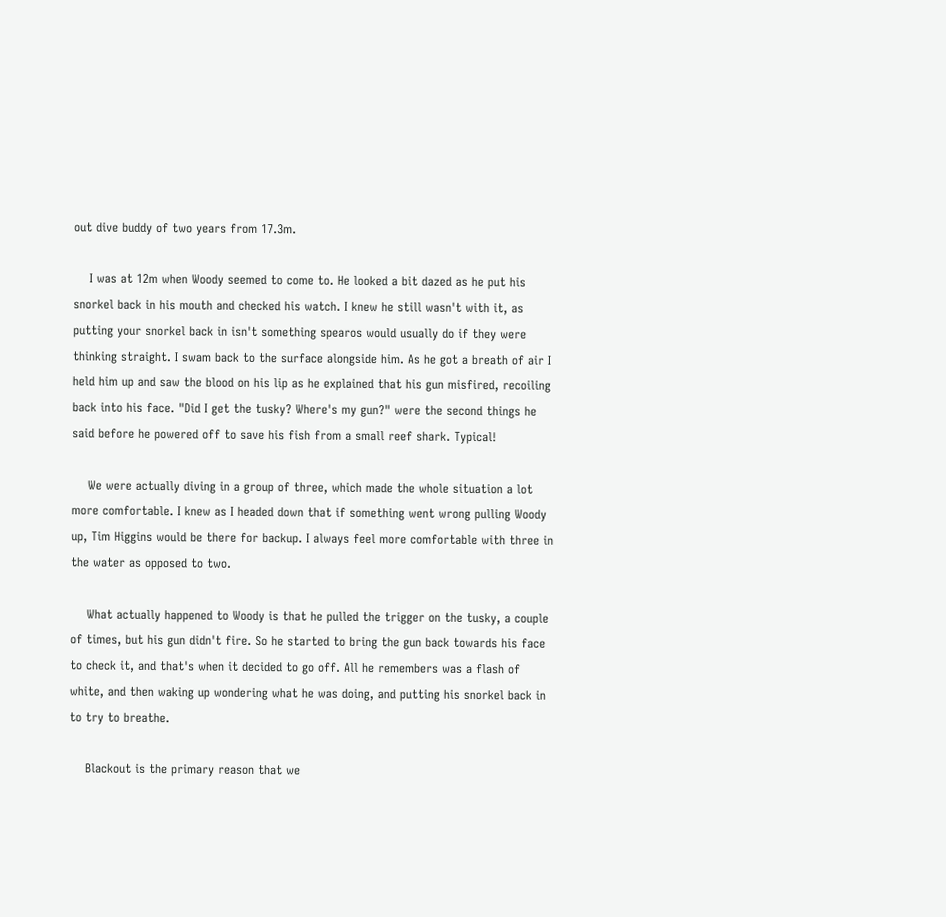out dive buddy of two years from 17.3m.

    I was at 12m when Woody seemed to come to. He looked a bit dazed as he put his snorkel back in his mouth and checked his watch. I knew he still wasn't with it, as putting your snorkel back in isn't something spearos would usually do if they were thinking straight. I swam back to the surface alongside him. As he got a breath of air I held him up and saw the blood on his lip as he explained that his gun misfired, recoiling back into his face. "Did I get the tusky? Where's my gun?" were the second things he said before he powered off to save his fish from a small reef shark. Typical!

    We were actually diving in a group of three, which made the whole situation a lot more comfortable. I knew as I headed down that if something went wrong pulling Woody up, Tim Higgins would be there for backup. I always feel more comfortable with three in the water as opposed to two.

    What actually happened to Woody is that he pulled the trigger on the tusky, a couple of times, but his gun didn't fire. So he started to bring the gun back towards his face to check it, and that's when it decided to go off. All he remembers was a flash of white, and then waking up wondering what he was doing, and putting his snorkel back in to try to breathe.

    Blackout is the primary reason that we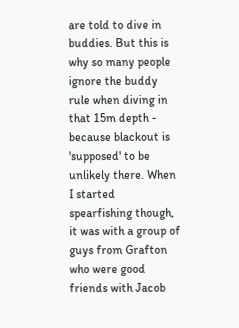are told to dive in buddies. But this is why so many people ignore the buddy rule when diving in that 15m depth - because blackout is 'supposed' to be unlikely there. When I started spearfishing though, it was with a group of guys from Grafton who were good friends with Jacob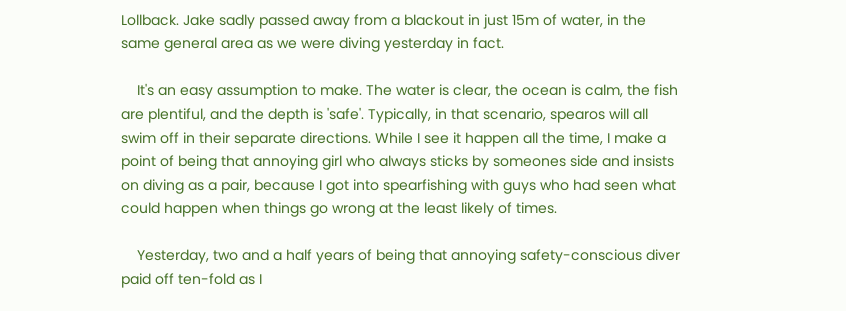Lollback. Jake sadly passed away from a blackout in just 15m of water, in the same general area as we were diving yesterday in fact.

    It's an easy assumption to make. The water is clear, the ocean is calm, the fish are plentiful, and the depth is 'safe'. Typically, in that scenario, spearos will all swim off in their separate directions. While I see it happen all the time, I make a point of being that annoying girl who always sticks by someones side and insists on diving as a pair, because I got into spearfishing with guys who had seen what could happen when things go wrong at the least likely of times.

    Yesterday, two and a half years of being that annoying safety-conscious diver paid off ten-fold as I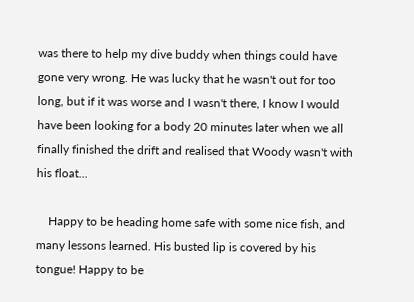was there to help my dive buddy when things could have gone very wrong. He was lucky that he wasn't out for too long, but if it was worse and I wasn't there, I know I would have been looking for a body 20 minutes later when we all finally finished the drift and realised that Woody wasn't with his float...

    Happy to be heading home safe with some nice fish, and many lessons learned. His busted lip is covered by his  tongue! Happy to be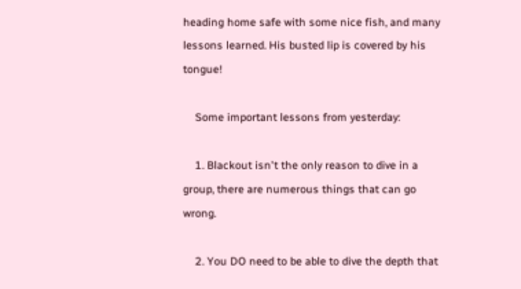heading home safe with some nice fish, and many lessons learned. His busted lip is covered by his tongue!

    Some important lessons from yesterday:

    1. Blackout isn't the only reason to dive in a group, there are numerous things that can go wrong.

    2. You DO need to be able to dive the depth that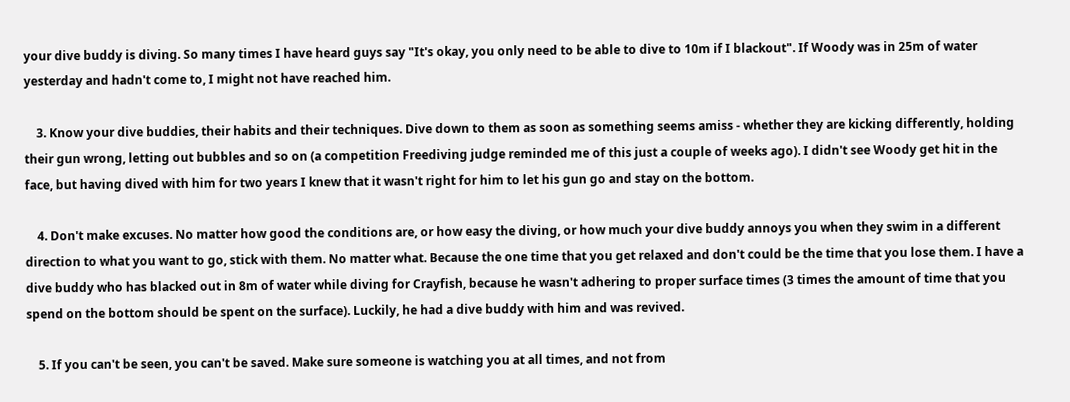your dive buddy is diving. So many times I have heard guys say "It's okay, you only need to be able to dive to 10m if I blackout". If Woody was in 25m of water yesterday and hadn't come to, I might not have reached him.

    3. Know your dive buddies, their habits and their techniques. Dive down to them as soon as something seems amiss - whether they are kicking differently, holding their gun wrong, letting out bubbles and so on (a competition Freediving judge reminded me of this just a couple of weeks ago). I didn't see Woody get hit in the face, but having dived with him for two years I knew that it wasn't right for him to let his gun go and stay on the bottom.

    4. Don't make excuses. No matter how good the conditions are, or how easy the diving, or how much your dive buddy annoys you when they swim in a different direction to what you want to go, stick with them. No matter what. Because the one time that you get relaxed and don't could be the time that you lose them. I have a dive buddy who has blacked out in 8m of water while diving for Crayfish, because he wasn't adhering to proper surface times (3 times the amount of time that you spend on the bottom should be spent on the surface). Luckily, he had a dive buddy with him and was revived.

    5. If you can't be seen, you can't be saved. Make sure someone is watching you at all times, and not from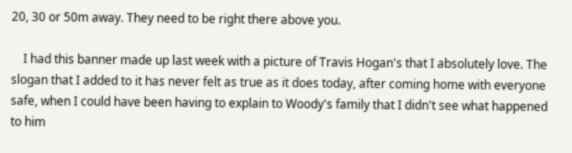20, 30 or 50m away. They need to be right there above you.

    I had this banner made up last week with a picture of Travis Hogan's that I absolutely love. The slogan that I added to it has never felt as true as it does today, after coming home with everyone safe, when I could have been having to explain to Woody's family that I didn't see what happened to him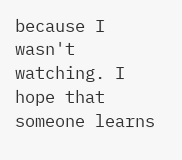because I wasn't watching. I hope that someone learns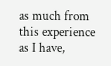as much from this experience as I have,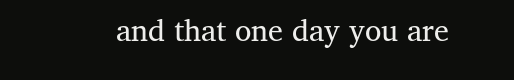and that one day you are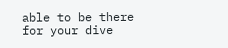able to be there for your dive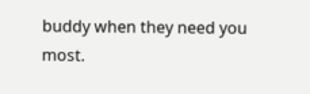buddy when they need you most.